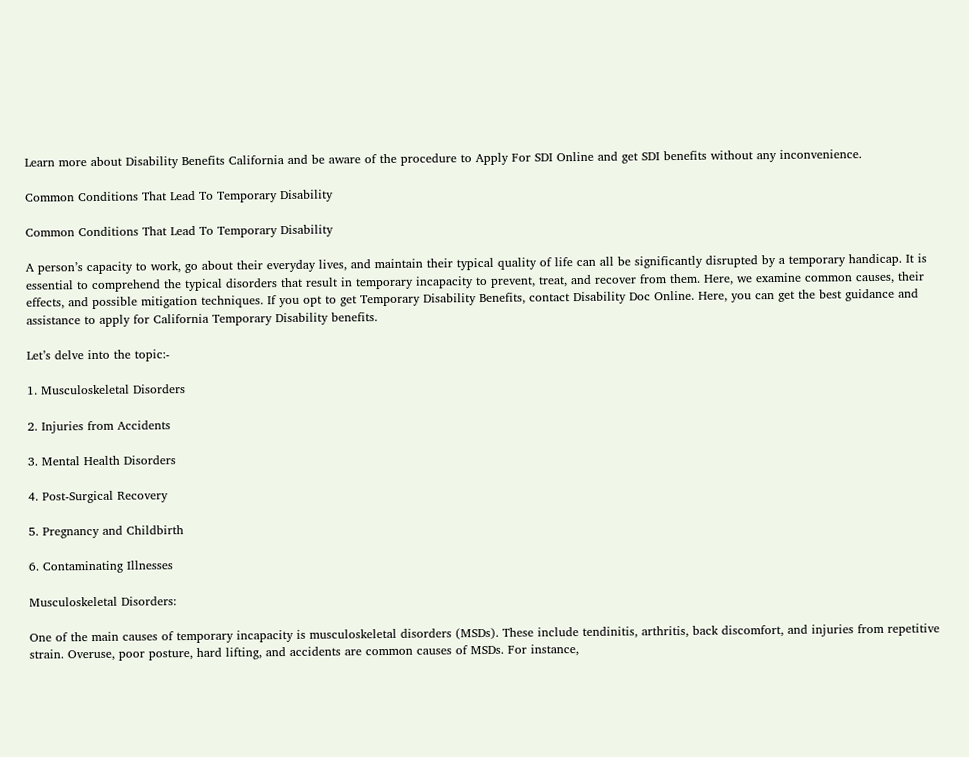Learn more about Disability Benefits California and be aware of the procedure to Apply For SDI Online and get SDI benefits without any inconvenience.

Common Conditions That Lead To Temporary Disability

Common Conditions That Lead To Temporary Disability

A person’s capacity to work, go about their everyday lives, and maintain their typical quality of life can all be significantly disrupted by a temporary handicap. It is essential to comprehend the typical disorders that result in temporary incapacity to prevent, treat, and recover from them. Here, we examine common causes, their effects, and possible mitigation techniques. If you opt to get Temporary Disability Benefits, contact Disability Doc Online. Here, you can get the best guidance and assistance to apply for California Temporary Disability benefits.

Let’s delve into the topic:-

1. Musculoskeletal Disorders

2. Injuries from Accidents

3. Mental Health Disorders

4. Post-Surgical Recovery

5. Pregnancy and Childbirth

6. Contaminating Illnesses

Musculoskeletal Disorders:

One of the main causes of temporary incapacity is musculoskeletal disorders (MSDs). These include tendinitis, arthritis, back discomfort, and injuries from repetitive strain. Overuse, poor posture, hard lifting, and accidents are common causes of MSDs. For instance,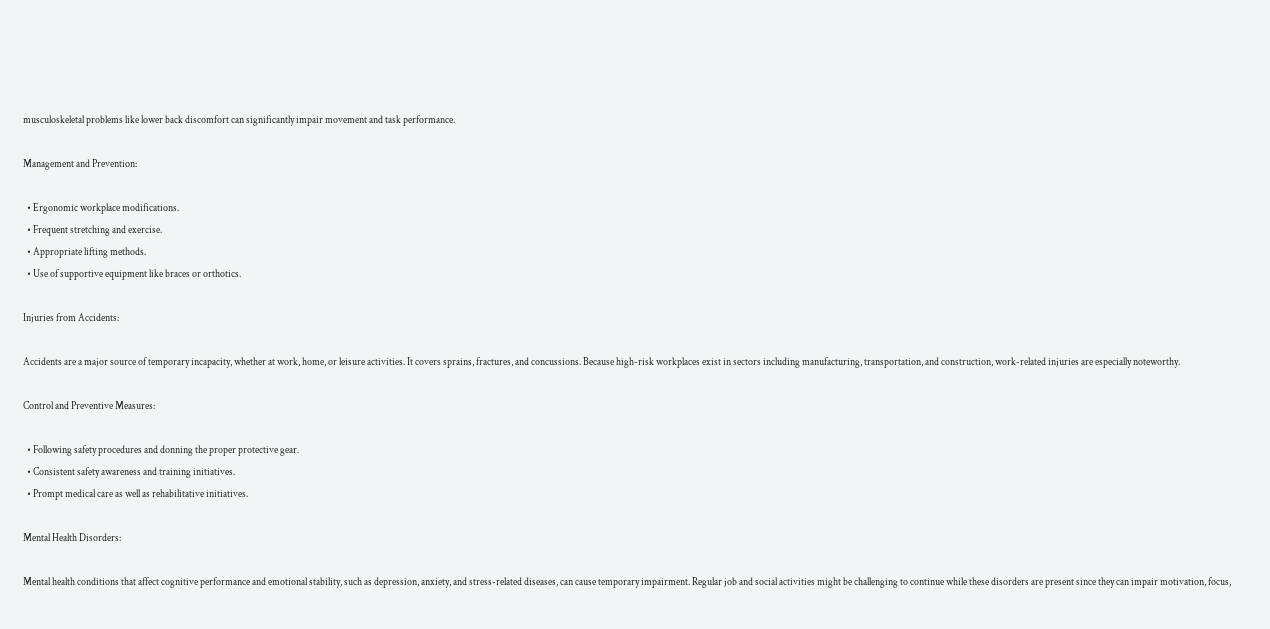musculoskeletal problems like lower back discomfort can significantly impair movement and task performance.

Management and Prevention:

  • Ergonomic workplace modifications.
  • Frequent stretching and exercise.
  • Appropriate lifting methods.
  • Use of supportive equipment like braces or orthotics.

Injuries from Accidents:

Accidents are a major source of temporary incapacity, whether at work, home, or leisure activities. It covers sprains, fractures, and concussions. Because high-risk workplaces exist in sectors including manufacturing, transportation, and construction, work-related injuries are especially noteworthy.

Control and Preventive Measures:

  • Following safety procedures and donning the proper protective gear.
  • Consistent safety awareness and training initiatives.
  • Prompt medical care as well as rehabilitative initiatives.

Mental Health Disorders:

Mental health conditions that affect cognitive performance and emotional stability, such as depression, anxiety, and stress-related diseases, can cause temporary impairment. Regular job and social activities might be challenging to continue while these disorders are present since they can impair motivation, focus,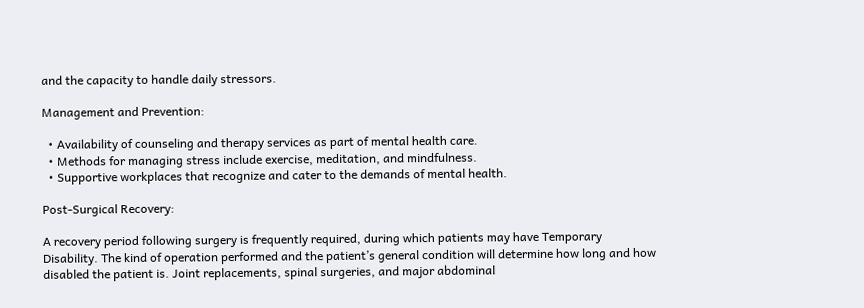and the capacity to handle daily stressors.

Management and Prevention:

  • Availability of counseling and therapy services as part of mental health care.
  • Methods for managing stress include exercise, meditation, and mindfulness.
  • Supportive workplaces that recognize and cater to the demands of mental health.

Post-Surgical Recovery:

A recovery period following surgery is frequently required, during which patients may have Temporary Disability. The kind of operation performed and the patient’s general condition will determine how long and how disabled the patient is. Joint replacements, spinal surgeries, and major abdominal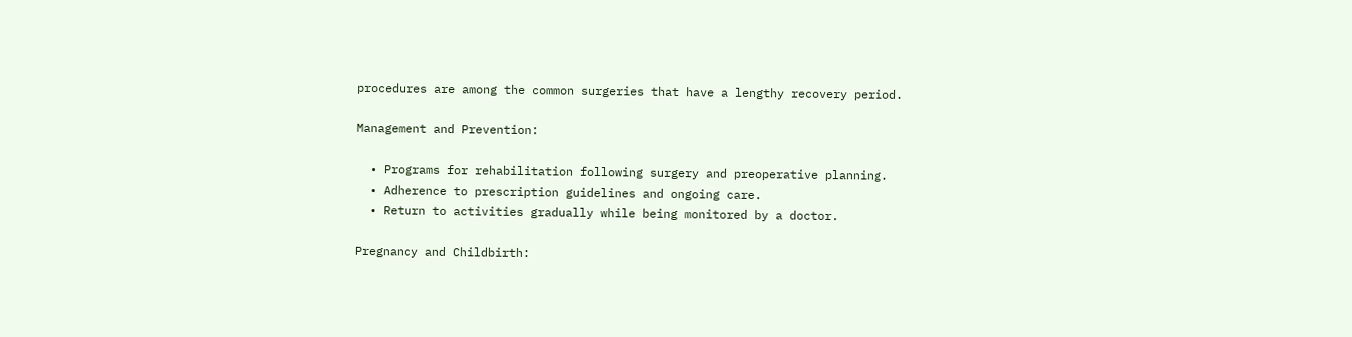procedures are among the common surgeries that have a lengthy recovery period.

Management and Prevention:

  • Programs for rehabilitation following surgery and preoperative planning.
  • Adherence to prescription guidelines and ongoing care.
  • Return to activities gradually while being monitored by a doctor.

Pregnancy and Childbirth: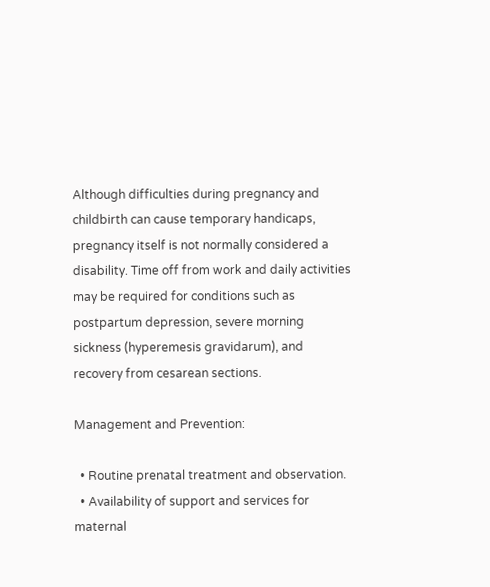Although difficulties during pregnancy and childbirth can cause temporary handicaps, pregnancy itself is not normally considered a disability. Time off from work and daily activities may be required for conditions such as postpartum depression, severe morning sickness (hyperemesis gravidarum), and recovery from cesarean sections.

Management and Prevention:

  • Routine prenatal treatment and observation.
  • Availability of support and services for maternal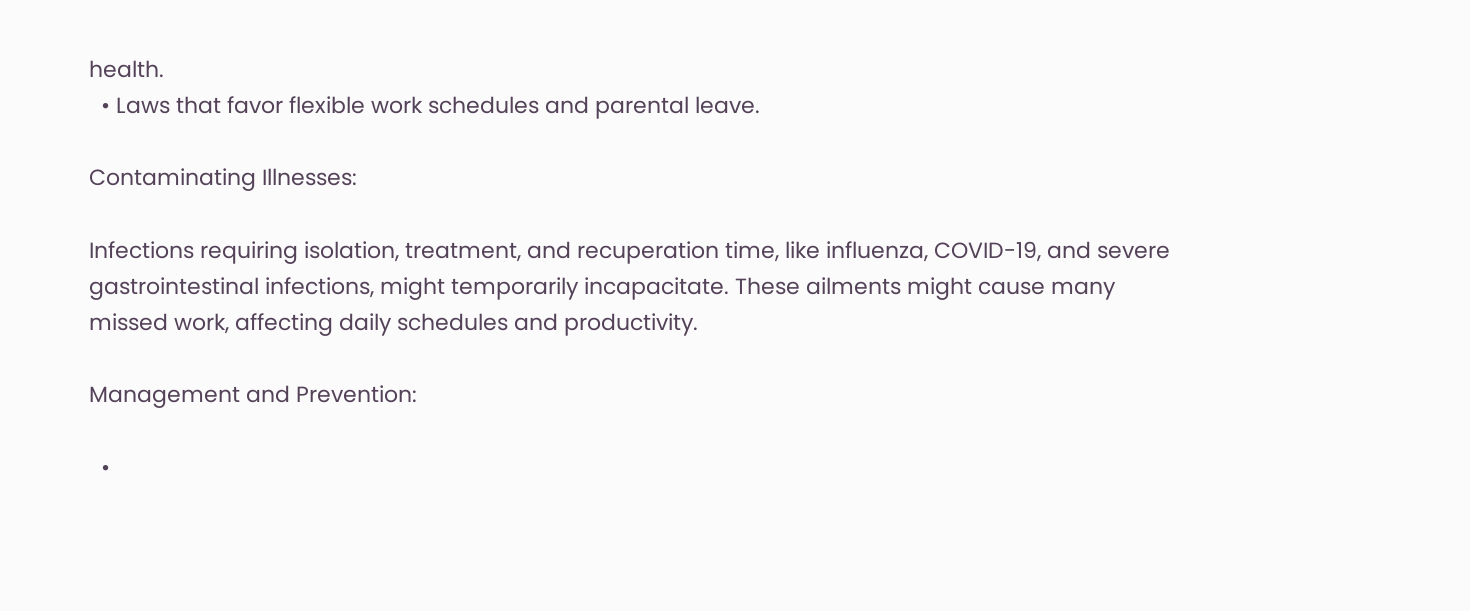health.
  • Laws that favor flexible work schedules and parental leave.

Contaminating Illnesses:

Infections requiring isolation, treatment, and recuperation time, like influenza, COVID-19, and severe gastrointestinal infections, might temporarily incapacitate. These ailments might cause many missed work, affecting daily schedules and productivity.

Management and Prevention:

  •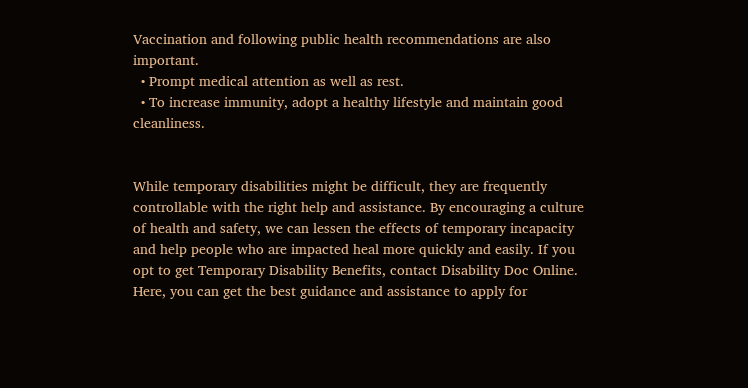Vaccination and following public health recommendations are also important.
  • Prompt medical attention as well as rest.
  • To increase immunity, adopt a healthy lifestyle and maintain good cleanliness.


While temporary disabilities might be difficult, they are frequently controllable with the right help and assistance. By encouraging a culture of health and safety, we can lessen the effects of temporary incapacity and help people who are impacted heal more quickly and easily. If you opt to get Temporary Disability Benefits, contact Disability Doc Online. Here, you can get the best guidance and assistance to apply for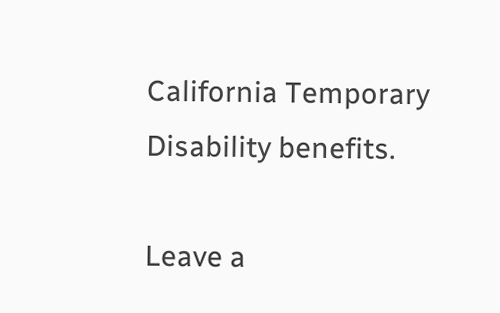California Temporary Disability benefits.

Leave a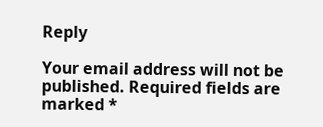Reply

Your email address will not be published. Required fields are marked *